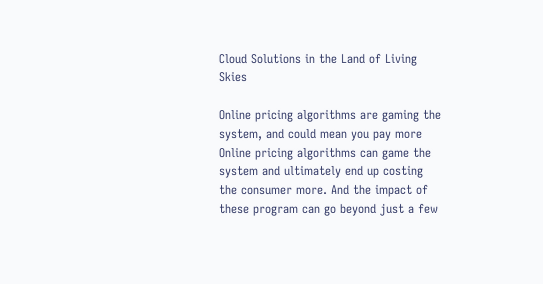Cloud Solutions in the Land of Living Skies

Online pricing algorithms are gaming the system, and could mean you pay more
Online pricing algorithms can game the system and ultimately end up costing the consumer more. And the impact of these program can go beyond just a few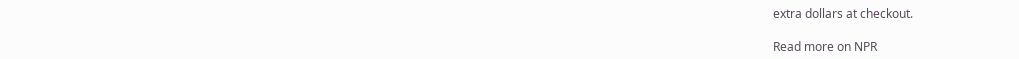extra dollars at checkout.

Read more on NPR